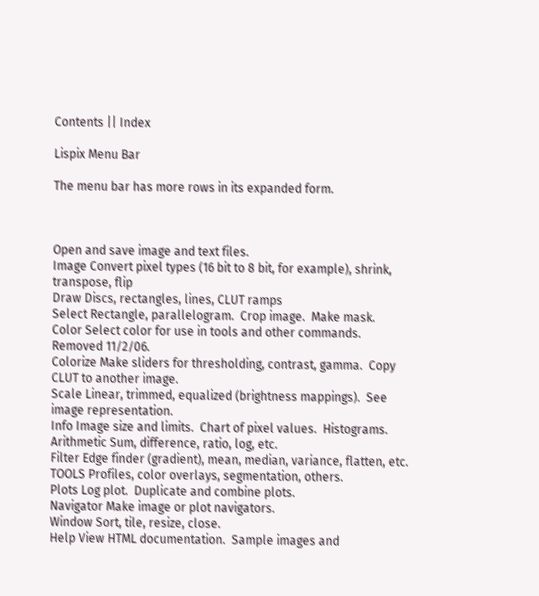Contents || Index

Lispix Menu Bar

The menu bar has more rows in its expanded form.



Open and save image and text files.
Image Convert pixel types (16 bit to 8 bit, for example), shrink, transpose, flip
Draw Discs, rectangles, lines, CLUT ramps
Select Rectangle, parallelogram.  Crop image.  Make mask.
Color Select color for use in tools and other commands.  Removed 11/2/06.
Colorize Make sliders for thresholding, contrast, gamma.  Copy CLUT to another image.
Scale Linear, trimmed, equalized (brightness mappings).  See image representation.
Info Image size and limits.  Chart of pixel values.  Histograms.
Arithmetic Sum, difference, ratio, log, etc.
Filter Edge finder (gradient), mean, median, variance, flatten, etc.
TOOLS Profiles, color overlays, segmentation, others.
Plots Log plot.  Duplicate and combine plots.
Navigator Make image or plot navigators.
Window Sort, tile, resize, close.
Help View HTML documentation.  Sample images and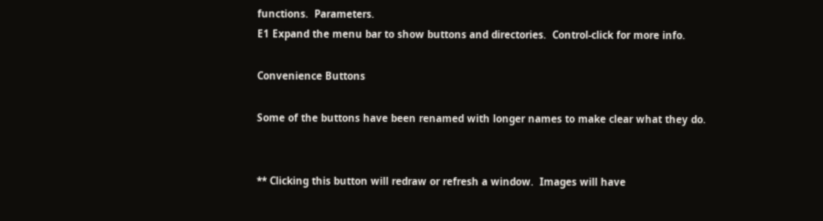functions.  Parameters.
E1 Expand the menu bar to show buttons and directories.  Control-click for more info.

Convenience Buttons

Some of the buttons have been renamed with longer names to make clear what they do.


** Clicking this button will redraw or refresh a window.  Images will have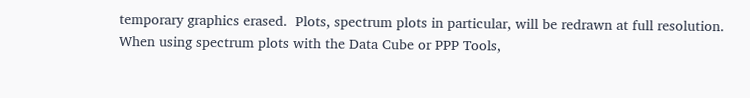temporary graphics erased.  Plots, spectrum plots in particular, will be redrawn at full resolution.  When using spectrum plots with the Data Cube or PPP Tools,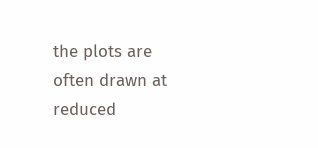the plots are often drawn at reduced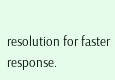resolution for faster response.